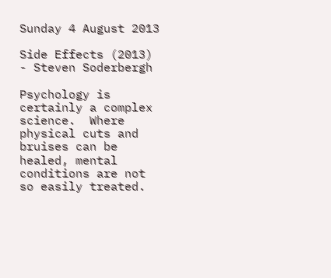Sunday 4 August 2013

Side Effects (2013) - Steven Soderbergh

Psychology is certainly a complex science.  Where physical cuts and bruises can be healed, mental conditions are not so easily treated.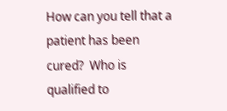How can you tell that a patient has been cured?  Who is qualified to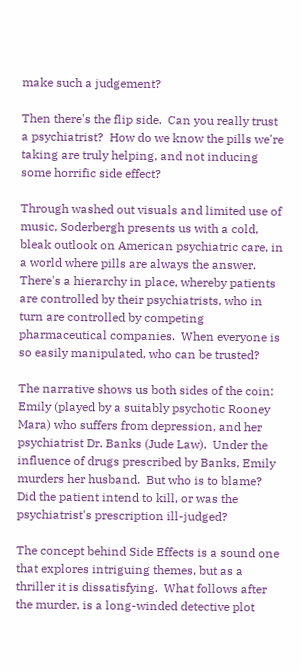make such a judgement?

Then there's the flip side.  Can you really trust a psychiatrist?  How do we know the pills we're taking are truly helping, and not inducing some horrific side effect?

Through washed out visuals and limited use of music, Soderbergh presents us with a cold, bleak outlook on American psychiatric care, in a world where pills are always the answer.  There's a hierarchy in place, whereby patients are controlled by their psychiatrists, who in turn are controlled by competing pharmaceutical companies.  When everyone is so easily manipulated, who can be trusted?

The narrative shows us both sides of the coin: Emily (played by a suitably psychotic Rooney Mara) who suffers from depression, and her psychiatrist Dr. Banks (Jude Law).  Under the influence of drugs prescribed by Banks, Emily murders her husband.  But who is to blame?  Did the patient intend to kill, or was the psychiatrist's prescription ill-judged?

The concept behind Side Effects is a sound one that explores intriguing themes, but as a thriller it is dissatisfying.  What follows after the murder, is a long-winded detective plot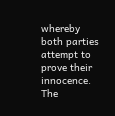whereby both parties attempt to prove their innocence.  The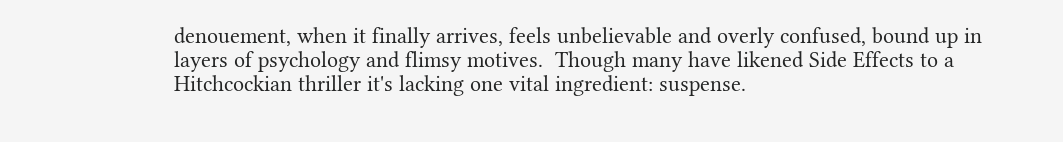denouement, when it finally arrives, feels unbelievable and overly confused, bound up in layers of psychology and flimsy motives.  Though many have likened Side Effects to a Hitchcockian thriller it's lacking one vital ingredient: suspense.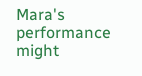Mara's performance might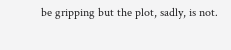be gripping but the plot, sadly, is not.